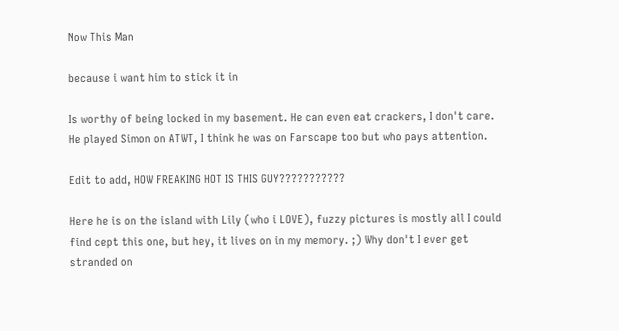Now This Man

because i want him to stick it in

Is worthy of being locked in my basement. He can even eat crackers, I don't care. He played Simon on ATWT, I think he was on Farscape too but who pays attention.

Edit to add, HOW FREAKING HOT IS THIS GUY???????????

Here he is on the island with Lily (who i LOVE), fuzzy pictures is mostly all I could find cept this one, but hey, it lives on in my memory. ;) Why don't I ever get stranded on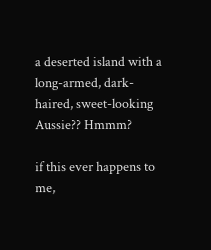a deserted island with a long-armed, dark-haired, sweet-looking Aussie?? Hmmm?

if this ever happens to me,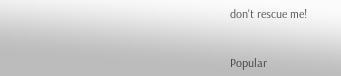don't rescue me!


Popular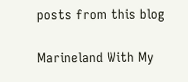posts from this blog

Marineland With My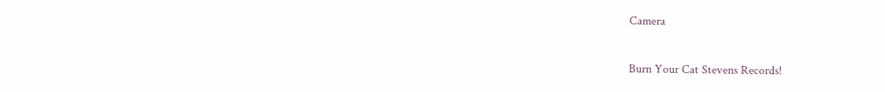Camera

Burn Your Cat Stevens Records!